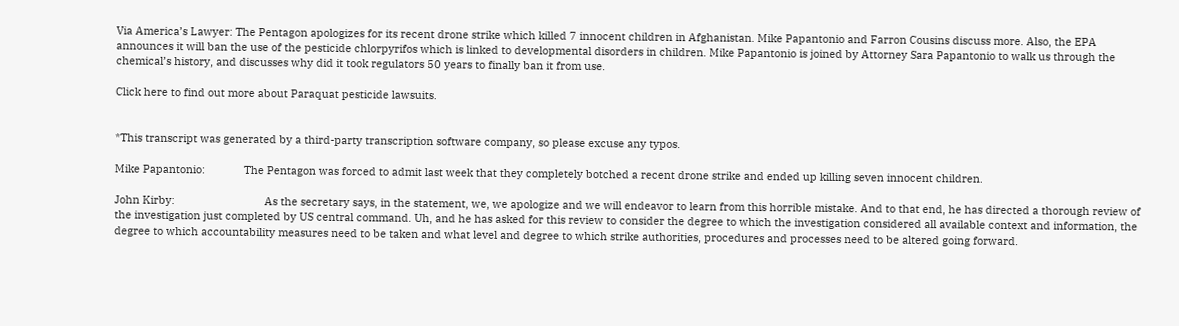Via America’s Lawyer: The Pentagon apologizes for its recent drone strike which killed 7 innocent children in Afghanistan. Mike Papantonio and Farron Cousins discuss more. Also, the EPA announces it will ban the use of the pesticide chlorpyrifos which is linked to developmental disorders in children. Mike Papantonio is joined by Attorney Sara Papantonio to walk us through the chemical’s history, and discusses why did it took regulators 50 years to finally ban it from use.

Click here to find out more about Paraquat pesticide lawsuits.


*This transcript was generated by a third-party transcription software company, so please excuse any typos.

Mike Papantonio:             The Pentagon was forced to admit last week that they completely botched a recent drone strike and ended up killing seven innocent children.

John Kirby:                              As the secretary says, in the statement, we, we apologize and we will endeavor to learn from this horrible mistake. And to that end, he has directed a thorough review of the investigation just completed by US central command. Uh, and he has asked for this review to consider the degree to which the investigation considered all available context and information, the degree to which accountability measures need to be taken and what level and degree to which strike authorities, procedures and processes need to be altered going forward.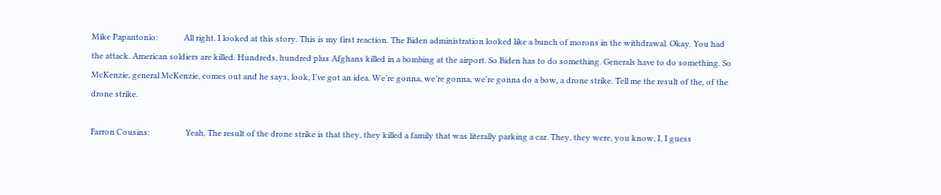Mike Papantonio:             All right. I looked at this story. This is my first reaction. The Biden administration looked like a bunch of morons in the withdrawal. Okay. You had the attack. American soldiers are killed. Hundreds, hundred plus Afghans killed in a bombing at the airport. So Biden has to do something. Generals have to do something. So McKenzie, general McKenzie, comes out and he says, look, I’ve got an idea. We’re gonna, we’re gonna, we’re gonna do a bow, a drone strike. Tell me the result of the, of the drone strike.

Farron Cousins:                  Yeah, The result of the drone strike is that they, they killed a family that was literally parking a car. They, they were, you know, I, I guess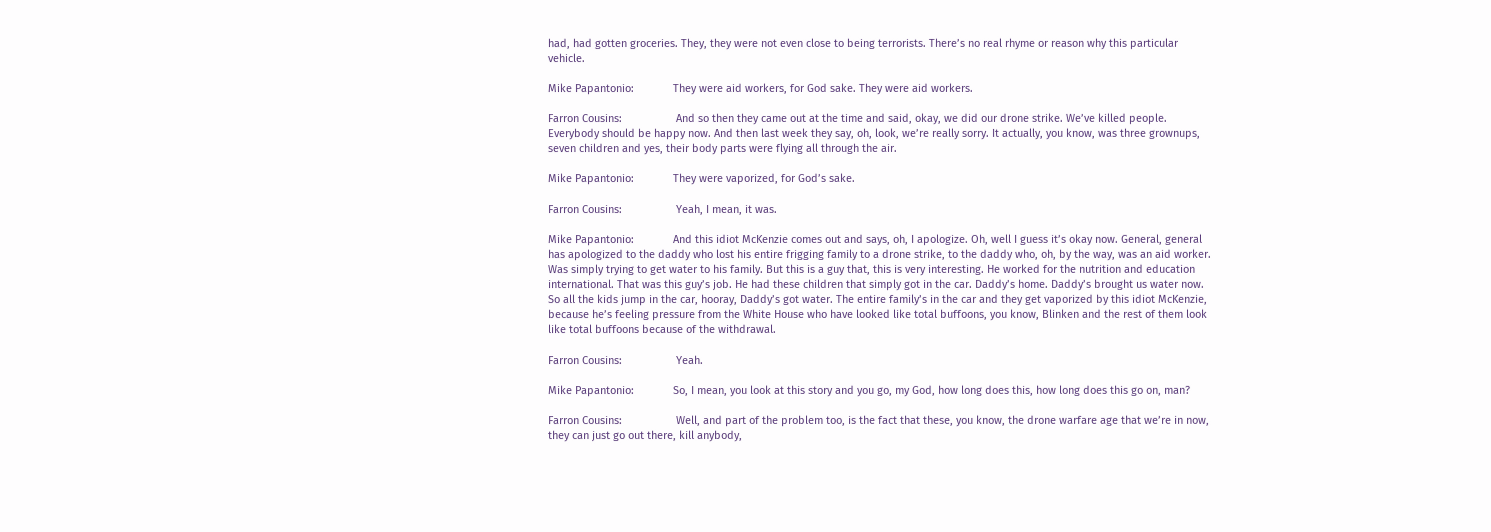had, had gotten groceries. They, they were not even close to being terrorists. There’s no real rhyme or reason why this particular vehicle.

Mike Papantonio:             They were aid workers, for God sake. They were aid workers.

Farron Cousins:                  And so then they came out at the time and said, okay, we did our drone strike. We’ve killed people. Everybody should be happy now. And then last week they say, oh, look, we’re really sorry. It actually, you know, was three grownups, seven children and yes, their body parts were flying all through the air.

Mike Papantonio:             They were vaporized, for God’s sake.

Farron Cousins:                  Yeah, I mean, it was.

Mike Papantonio:             And this idiot McKenzie comes out and says, oh, I apologize. Oh, well I guess it’s okay now. General, general has apologized to the daddy who lost his entire frigging family to a drone strike, to the daddy who, oh, by the way, was an aid worker. Was simply trying to get water to his family. But this is a guy that, this is very interesting. He worked for the nutrition and education international. That was this guy’s job. He had these children that simply got in the car. Daddy’s home. Daddy’s brought us water now. So all the kids jump in the car, hooray, Daddy’s got water. The entire family’s in the car and they get vaporized by this idiot McKenzie, because he’s feeling pressure from the White House who have looked like total buffoons, you know, Blinken and the rest of them look like total buffoons because of the withdrawal.

Farron Cousins:                  Yeah.

Mike Papantonio:             So, I mean, you look at this story and you go, my God, how long does this, how long does this go on, man?

Farron Cousins:                  Well, and part of the problem too, is the fact that these, you know, the drone warfare age that we’re in now, they can just go out there, kill anybody,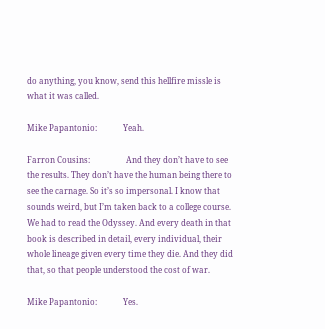do anything, you know, send this hellfire missle is what it was called.

Mike Papantonio:             Yeah.

Farron Cousins:                  And they don’t have to see the results. They don’t have the human being there to see the carnage. So it’s so impersonal. I know that sounds weird, but I’m taken back to a college course. We had to read the Odyssey. And every death in that book is described in detail, every individual, their whole lineage given every time they die. And they did that, so that people understood the cost of war.

Mike Papantonio:             Yes.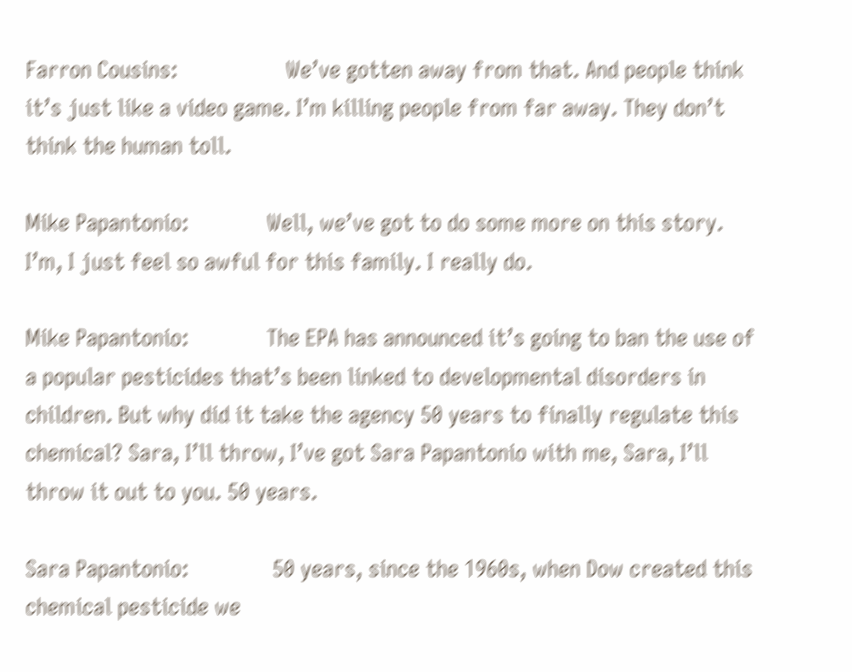Farron Cousins:                  We’ve gotten away from that. And people think it’s just like a video game. I’m killing people from far away. They don’t think the human toll.

Mike Papantonio:             Well, we’ve got to do some more on this story. I’m, I just feel so awful for this family. I really do.

Mike Papantonio:             The EPA has announced it’s going to ban the use of a popular pesticides that’s been linked to developmental disorders in children. But why did it take the agency 50 years to finally regulate this chemical? Sara, I’ll throw, I’ve got Sara Papantonio with me, Sara, I’ll throw it out to you. 50 years.

Sara Papantonio:              50 years, since the 1960s, when Dow created this chemical pesticide we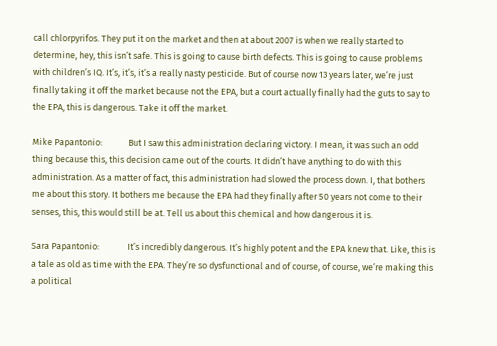call chlorpyrifos. They put it on the market and then at about 2007 is when we really started to determine, hey, this isn’t safe. This is going to cause birth defects. This is going to cause problems with children’s IQ. It’s, it’s, it’s a really nasty pesticide. But of course now 13 years later, we’re just finally taking it off the market because not the EPA, but a court actually finally had the guts to say to the EPA, this is dangerous. Take it off the market.

Mike Papantonio:             But I saw this administration declaring victory. I mean, it was such an odd thing because this, this decision came out of the courts. It didn’t have anything to do with this administration. As a matter of fact, this administration had slowed the process down. I, that bothers me about this story. It bothers me because the EPA had they finally after 50 years not come to their senses, this, this would still be at. Tell us about this chemical and how dangerous it is.

Sara Papantonio:              It’s incredibly dangerous. It’s highly potent and the EPA knew that. Like, this is a tale as old as time with the EPA. They’re so dysfunctional and of course, of course, we’re making this a political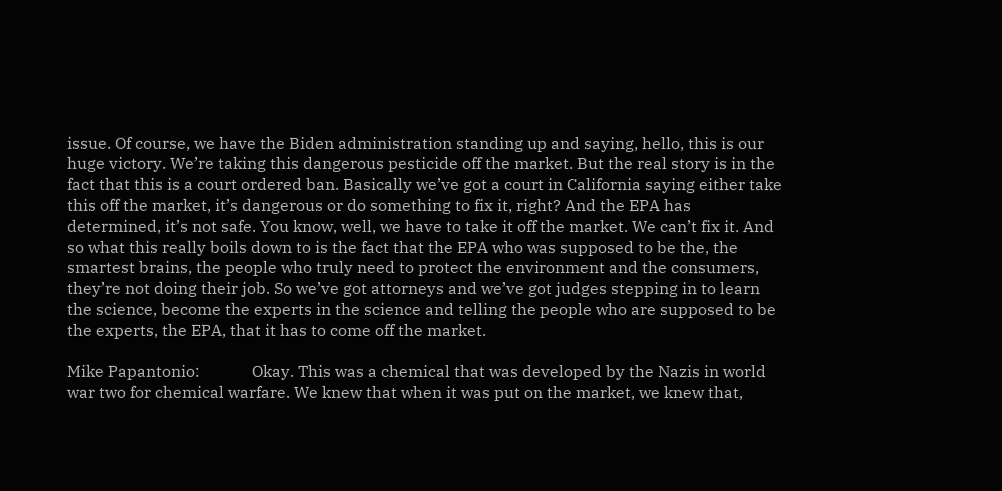issue. Of course, we have the Biden administration standing up and saying, hello, this is our huge victory. We’re taking this dangerous pesticide off the market. But the real story is in the fact that this is a court ordered ban. Basically we’ve got a court in California saying either take this off the market, it’s dangerous or do something to fix it, right? And the EPA has determined, it’s not safe. You know, well, we have to take it off the market. We can’t fix it. And so what this really boils down to is the fact that the EPA who was supposed to be the, the smartest brains, the people who truly need to protect the environment and the consumers, they’re not doing their job. So we’ve got attorneys and we’ve got judges stepping in to learn the science, become the experts in the science and telling the people who are supposed to be the experts, the EPA, that it has to come off the market.

Mike Papantonio:             Okay. This was a chemical that was developed by the Nazis in world war two for chemical warfare. We knew that when it was put on the market, we knew that,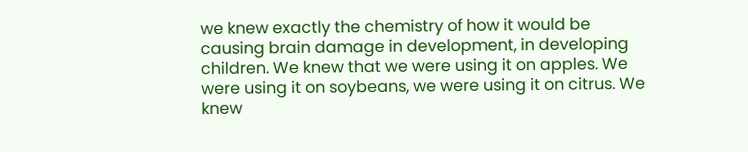we knew exactly the chemistry of how it would be causing brain damage in development, in developing children. We knew that we were using it on apples. We were using it on soybeans, we were using it on citrus. We knew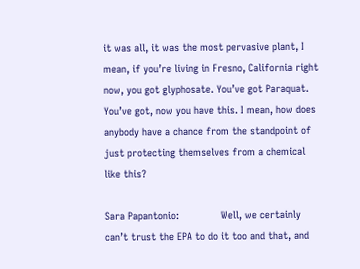it was all, it was the most pervasive plant, I mean, if you’re living in Fresno, California right now, you got glyphosate. You’ve got Paraquat. You’ve got, now you have this. I mean, how does anybody have a chance from the standpoint of just protecting themselves from a chemical like this?

Sara Papantonio:              Well, we certainly can’t trust the EPA to do it too and that, and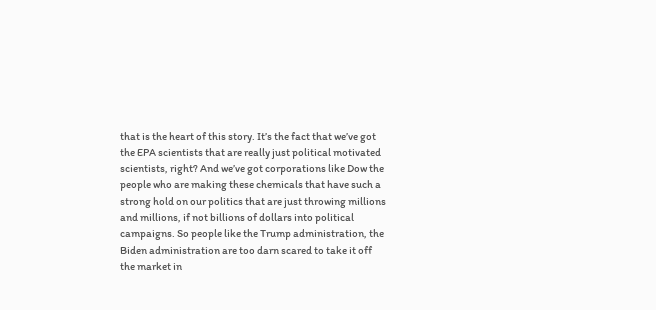that is the heart of this story. It’s the fact that we’ve got the EPA scientists that are really just political motivated scientists, right? And we’ve got corporations like Dow the people who are making these chemicals that have such a strong hold on our politics that are just throwing millions and millions, if not billions of dollars into political campaigns. So people like the Trump administration, the Biden administration are too darn scared to take it off the market in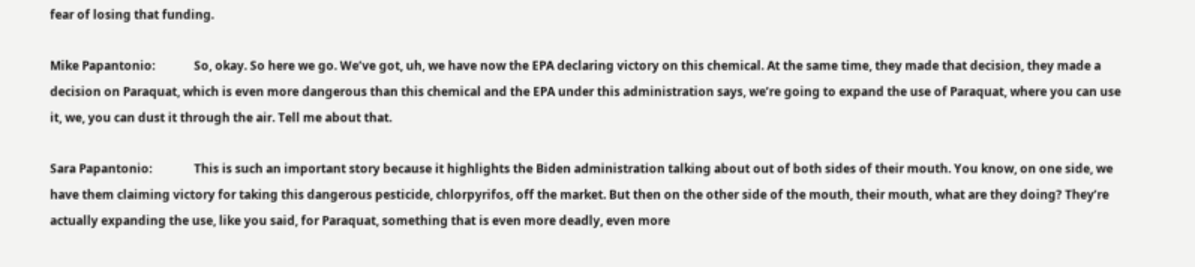fear of losing that funding.

Mike Papantonio:             So, okay. So here we go. We’ve got, uh, we have now the EPA declaring victory on this chemical. At the same time, they made that decision, they made a decision on Paraquat, which is even more dangerous than this chemical and the EPA under this administration says, we’re going to expand the use of Paraquat, where you can use it, we, you can dust it through the air. Tell me about that.

Sara Papantonio:              This is such an important story because it highlights the Biden administration talking about out of both sides of their mouth. You know, on one side, we have them claiming victory for taking this dangerous pesticide, chlorpyrifos, off the market. But then on the other side of the mouth, their mouth, what are they doing? They’re actually expanding the use, like you said, for Paraquat, something that is even more deadly, even more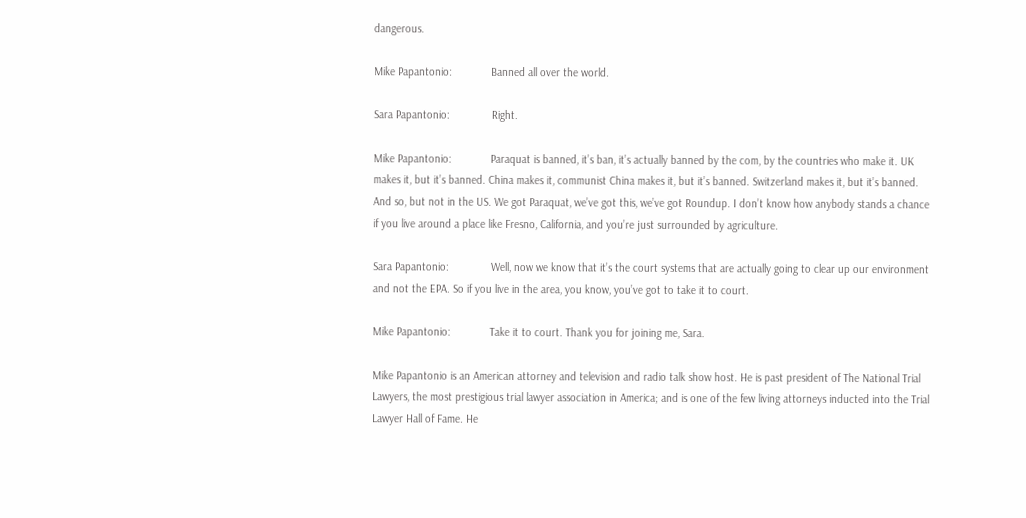dangerous.

Mike Papantonio:             Banned all over the world.

Sara Papantonio:              Right.

Mike Papantonio:             Paraquat is banned, it’s ban, it’s actually banned by the com, by the countries who make it. UK makes it, but it’s banned. China makes it, communist China makes it, but it’s banned. Switzerland makes it, but it’s banned. And so, but not in the US. We got Paraquat, we’ve got this, we’ve got Roundup. I don’t know how anybody stands a chance if you live around a place like Fresno, California, and you’re just surrounded by agriculture.

Sara Papantonio:              Well, now we know that it’s the court systems that are actually going to clear up our environment and not the EPA. So if you live in the area, you know, you’ve got to take it to court.

Mike Papantonio:             Take it to court. Thank you for joining me, Sara.

Mike Papantonio is an American attorney and television and radio talk show host. He is past president of The National Trial Lawyers, the most prestigious trial lawyer association in America; and is one of the few living attorneys inducted into the Trial Lawyer Hall of Fame. He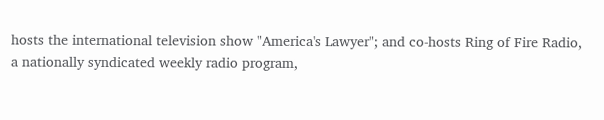hosts the international television show "America's Lawyer"; and co-hosts Ring of Fire Radio, a nationally syndicated weekly radio program,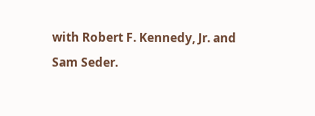with Robert F. Kennedy, Jr. and Sam Seder.